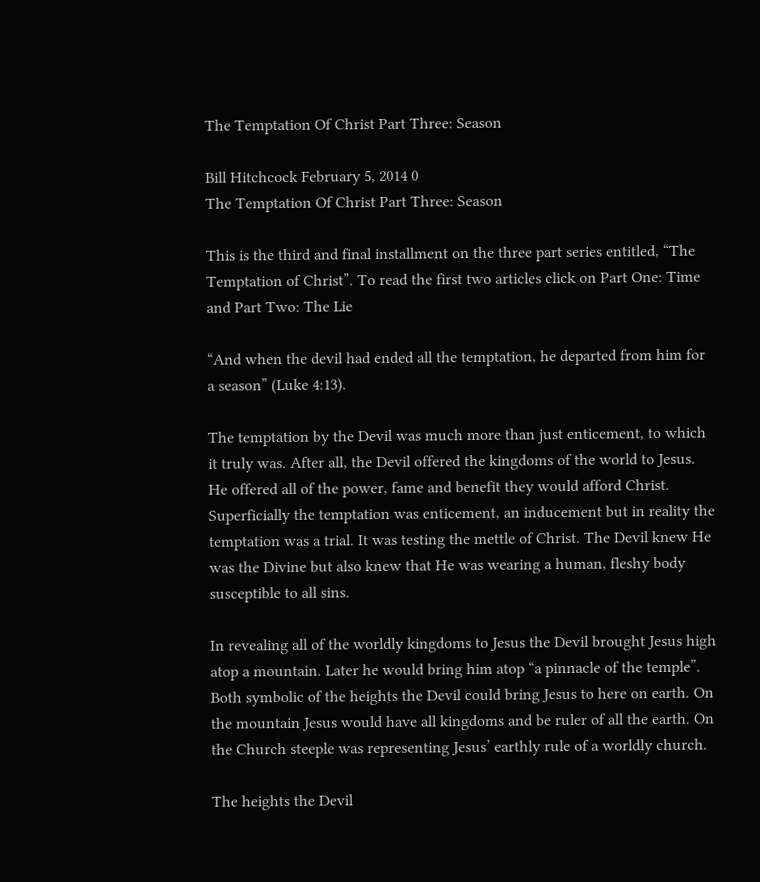The Temptation Of Christ Part Three: Season

Bill Hitchcock February 5, 2014 0
The Temptation Of Christ Part Three: Season

This is the third and final installment on the three part series entitled, “The Temptation of Christ”. To read the first two articles click on Part One: Time and Part Two: The Lie

“And when the devil had ended all the temptation, he departed from him for a season” (Luke 4:13).

The temptation by the Devil was much more than just enticement, to which it truly was. After all, the Devil offered the kingdoms of the world to Jesus. He offered all of the power, fame and benefit they would afford Christ. Superficially the temptation was enticement, an inducement but in reality the temptation was a trial. It was testing the mettle of Christ. The Devil knew He was the Divine but also knew that He was wearing a human, fleshy body susceptible to all sins.

In revealing all of the worldly kingdoms to Jesus the Devil brought Jesus high atop a mountain. Later he would bring him atop “a pinnacle of the temple”. Both symbolic of the heights the Devil could bring Jesus to here on earth. On the mountain Jesus would have all kingdoms and be ruler of all the earth. On the Church steeple was representing Jesus’ earthly rule of a worldly church.

The heights the Devil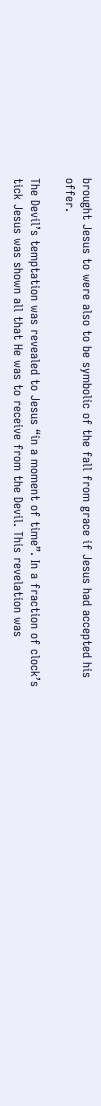brought Jesus to were also to be symbolic of the fall from grace if Jesus had accepted his offer.

The Devil’s temptation was revealed to Jesus “in a moment of time”. In a fraction of clock’s tick Jesus was shown all that He was to receive from the Devil. This revelation was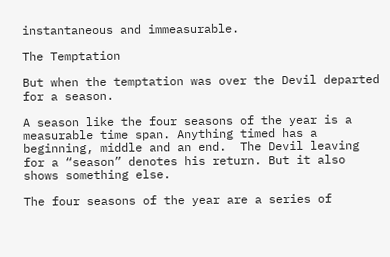instantaneous and immeasurable.

The Temptation

But when the temptation was over the Devil departed for a season.

A season like the four seasons of the year is a measurable time span. Anything timed has a beginning, middle and an end.  The Devil leaving for a “season” denotes his return. But it also shows something else.

The four seasons of the year are a series of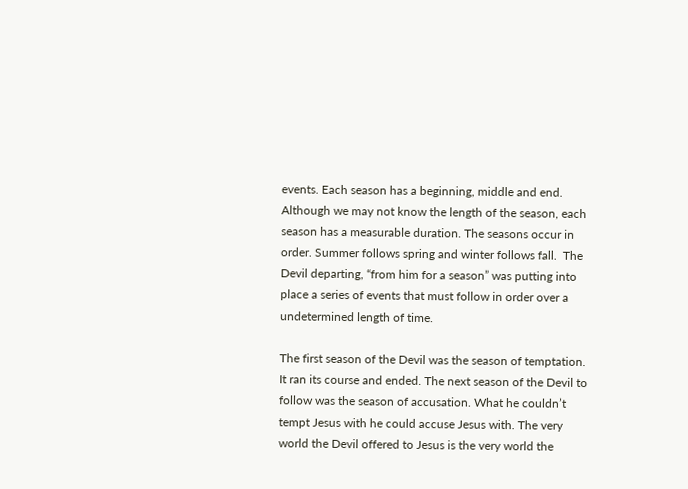events. Each season has a beginning, middle and end. Although we may not know the length of the season, each season has a measurable duration. The seasons occur in order. Summer follows spring and winter follows fall.  The Devil departing, “from him for a season” was putting into place a series of events that must follow in order over a undetermined length of time.

The first season of the Devil was the season of temptation. It ran its course and ended. The next season of the Devil to follow was the season of accusation. What he couldn’t tempt Jesus with he could accuse Jesus with. The very world the Devil offered to Jesus is the very world the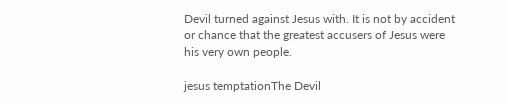Devil turned against Jesus with. It is not by accident or chance that the greatest accusers of Jesus were his very own people.

jesus temptationThe Devil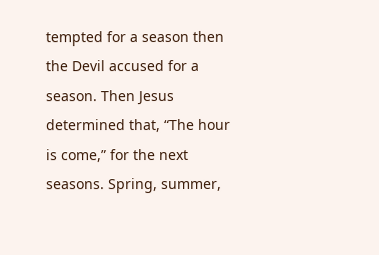tempted for a season then the Devil accused for a season. Then Jesus determined that, “The hour is come,” for the next seasons. Spring, summer,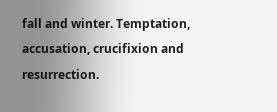fall and winter. Temptation, accusation, crucifixion and resurrection.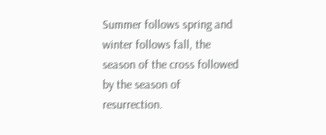Summer follows spring and winter follows fall, the season of the cross followed by the season of resurrection.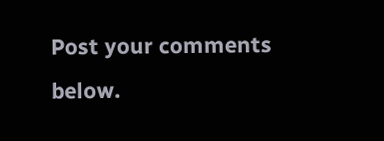Post your comments below.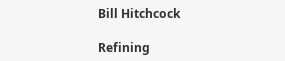Bill Hitchcock

Refining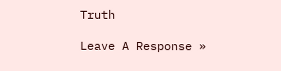Truth

Leave A Response »